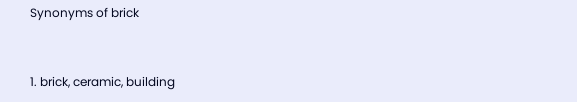Synonyms of brick


1. brick, ceramic, building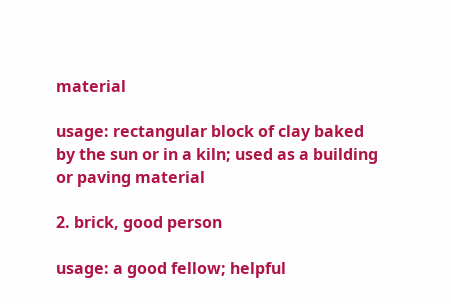material

usage: rectangular block of clay baked by the sun or in a kiln; used as a building or paving material

2. brick, good person

usage: a good fellow; helpful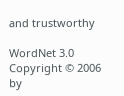and trustworthy

WordNet 3.0 Copyright © 2006 by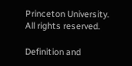Princeton University.
All rights reserved.

Definition and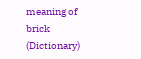meaning of brick (Dictionary)